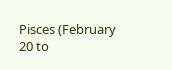Pisces (February 20 to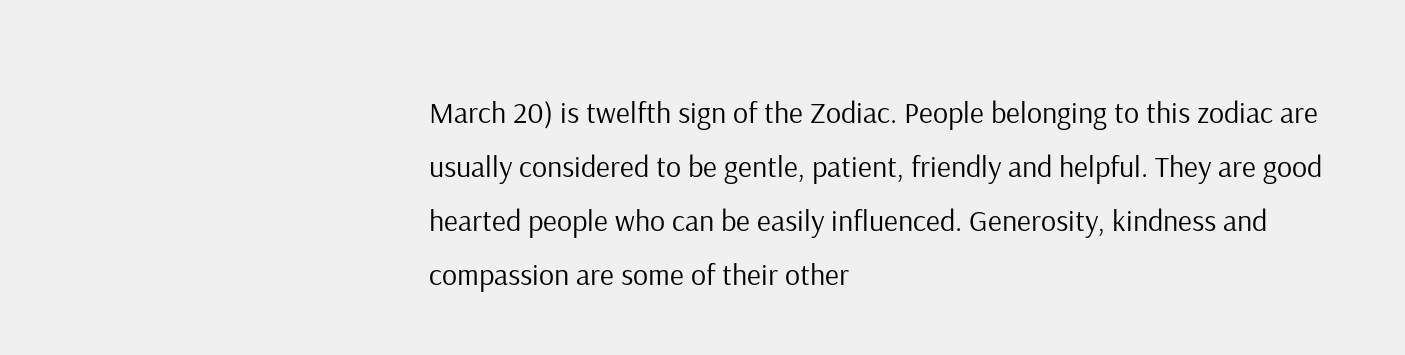March 20) is twelfth sign of the Zodiac. People belonging to this zodiac are usually considered to be gentle, patient, friendly and helpful. They are good hearted people who can be easily influenced. Generosity, kindness and compassion are some of their other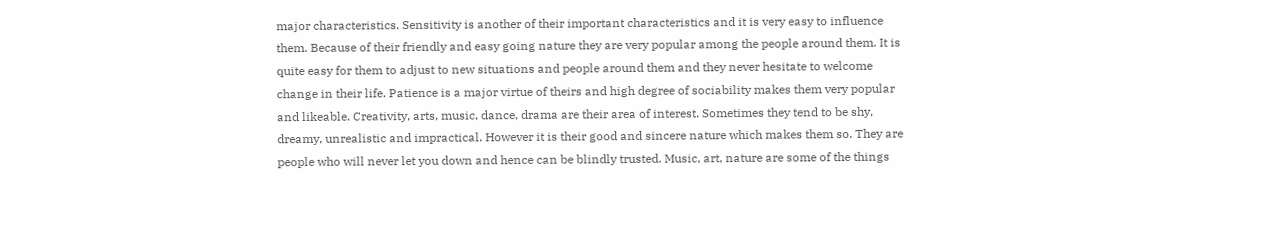major characteristics. Sensitivity is another of their important characteristics and it is very easy to influence them. Because of their friendly and easy going nature they are very popular among the people around them. It is quite easy for them to adjust to new situations and people around them and they never hesitate to welcome change in their life. Patience is a major virtue of theirs and high degree of sociability makes them very popular and likeable. Creativity, arts, music, dance, drama are their area of interest. Sometimes they tend to be shy, dreamy, unrealistic and impractical. However it is their good and sincere nature which makes them so. They are people who will never let you down and hence can be blindly trusted. Music, art, nature are some of the things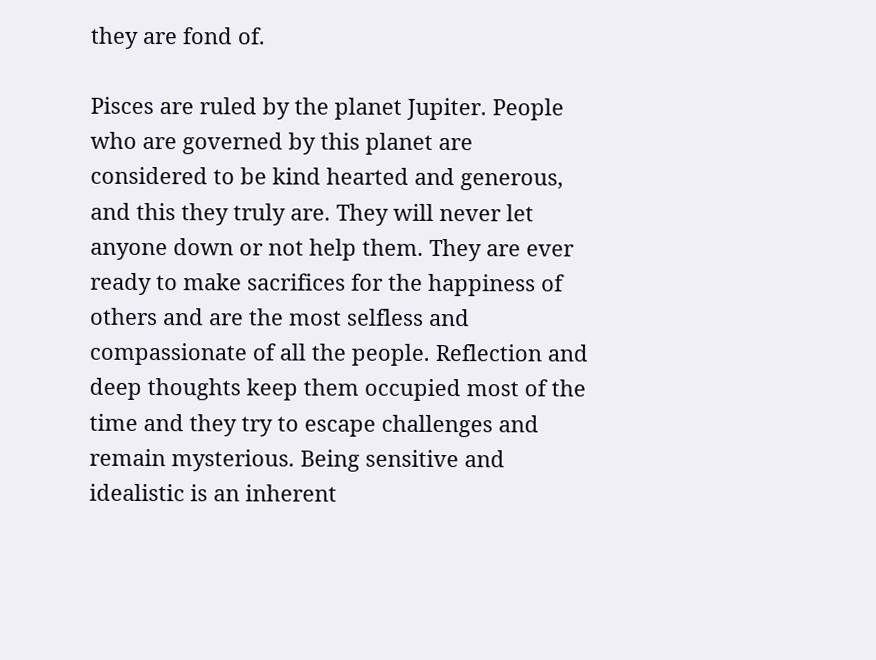they are fond of.

Pisces are ruled by the planet Jupiter. People who are governed by this planet are considered to be kind hearted and generous, and this they truly are. They will never let anyone down or not help them. They are ever ready to make sacrifices for the happiness of others and are the most selfless and compassionate of all the people. Reflection and deep thoughts keep them occupied most of the time and they try to escape challenges and remain mysterious. Being sensitive and idealistic is an inherent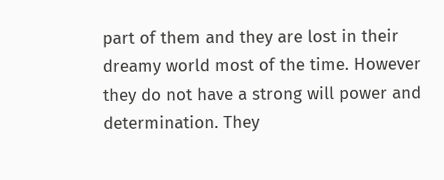part of them and they are lost in their dreamy world most of the time. However they do not have a strong will power and determination. They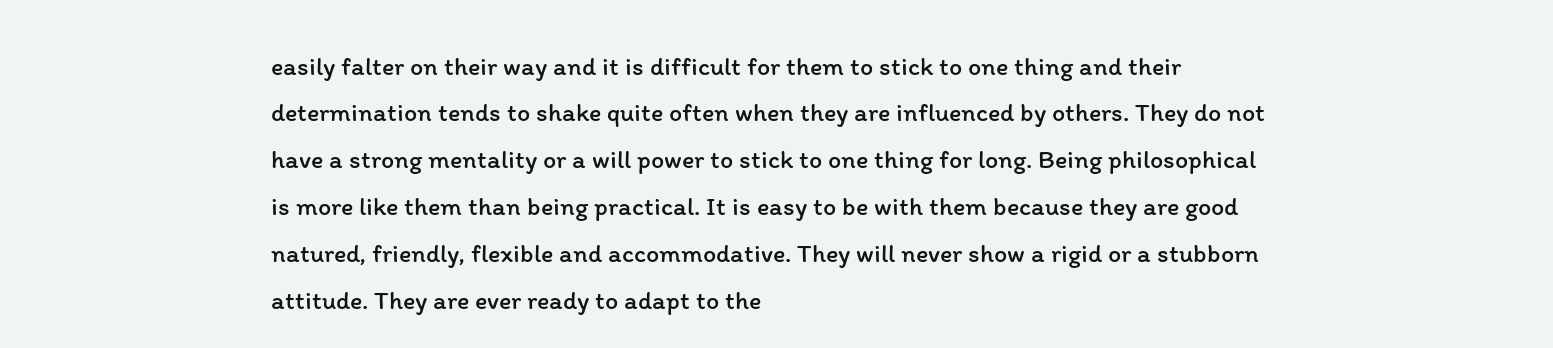easily falter on their way and it is difficult for them to stick to one thing and their determination tends to shake quite often when they are influenced by others. They do not have a strong mentality or a will power to stick to one thing for long. Being philosophical is more like them than being practical. It is easy to be with them because they are good natured, friendly, flexible and accommodative. They will never show a rigid or a stubborn attitude. They are ever ready to adapt to the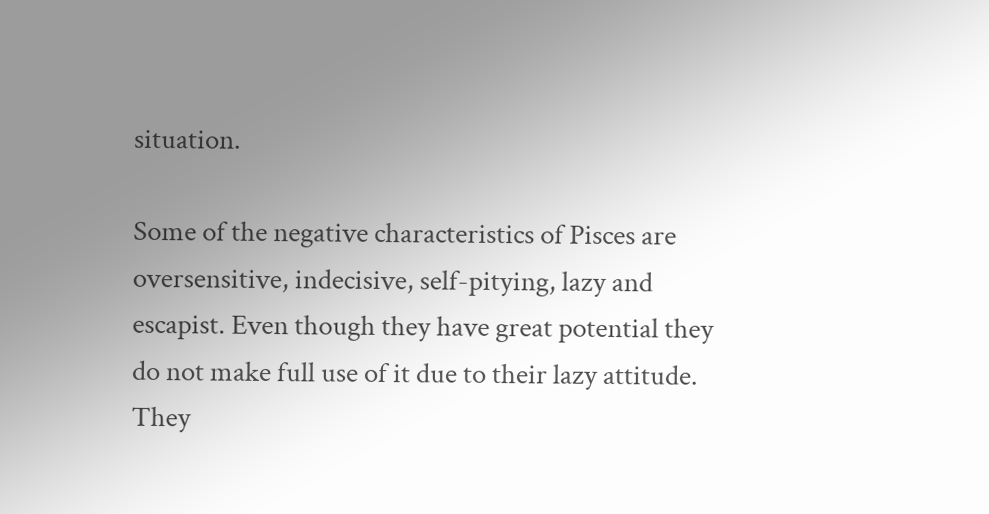situation.

Some of the negative characteristics of Pisces are oversensitive, indecisive, self-pitying, lazy and escapist. Even though they have great potential they do not make full use of it due to their lazy attitude. They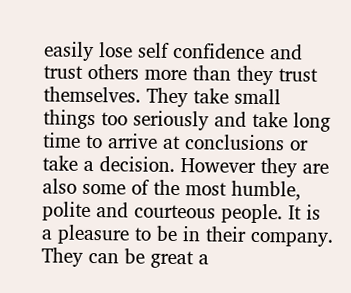easily lose self confidence and trust others more than they trust themselves. They take small things too seriously and take long time to arrive at conclusions or take a decision. However they are also some of the most humble, polite and courteous people. It is a pleasure to be in their company. They can be great a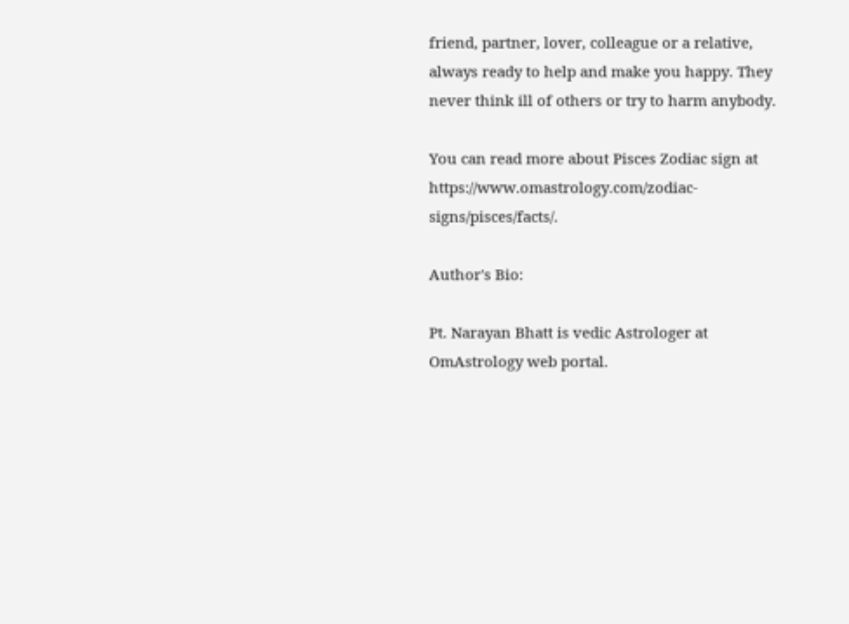friend, partner, lover, colleague or a relative, always ready to help and make you happy. They never think ill of others or try to harm anybody.

You can read more about Pisces Zodiac sign at https://www.omastrology.com/zodiac-signs/pisces/facts/.

Author's Bio:

Pt. Narayan Bhatt is vedic Astrologer at OmAstrology web portal.